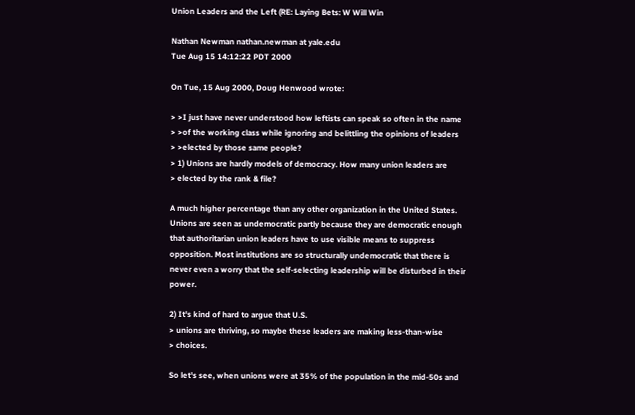Union Leaders and the Left (RE: Laying Bets: W Will Win

Nathan Newman nathan.newman at yale.edu
Tue Aug 15 14:12:22 PDT 2000

On Tue, 15 Aug 2000, Doug Henwood wrote:

> >I just have never understood how leftists can speak so often in the name
> >of the working class while ignoring and belittling the opinions of leaders
> >elected by those same people?
> 1) Unions are hardly models of democracy. How many union leaders are
> elected by the rank & file?

A much higher percentage than any other organization in the United States. Unions are seen as undemocratic partly because they are democratic enough that authoritarian union leaders have to use visible means to suppress opposition. Most institutions are so structurally undemocratic that there is never even a worry that the self-selecting leadership will be disturbed in their power.

2) It's kind of hard to argue that U.S.
> unions are thriving, so maybe these leaders are making less-than-wise
> choices.

So let's see, when unions were at 35% of the population in the mid-50s and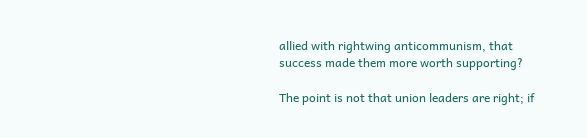allied with rightwing anticommunism, that success made them more worth supporting?

The point is not that union leaders are right; if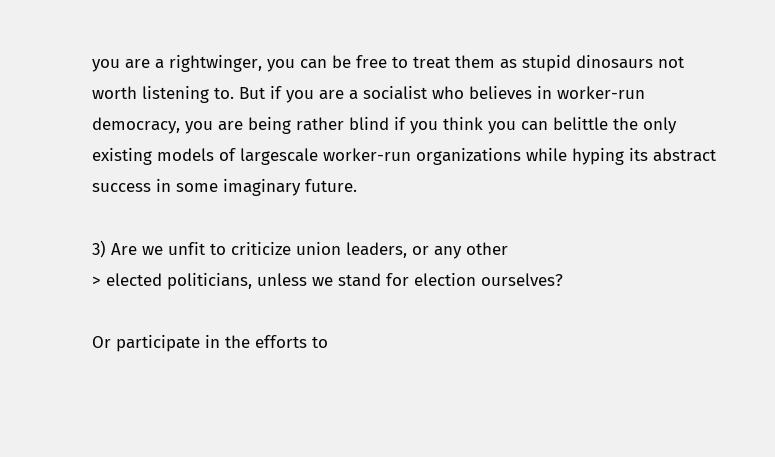you are a rightwinger, you can be free to treat them as stupid dinosaurs not worth listening to. But if you are a socialist who believes in worker-run democracy, you are being rather blind if you think you can belittle the only existing models of largescale worker-run organizations while hyping its abstract success in some imaginary future.

3) Are we unfit to criticize union leaders, or any other
> elected politicians, unless we stand for election ourselves?

Or participate in the efforts to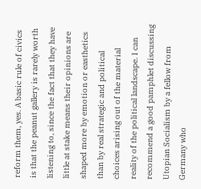reform them, yes. A basic rule of civics is that the peanut gallery is rarely worth listening to, since the fact that they have little at stake means their opinions are shaped more by emotion or easthetics than by real strategic and political choices arising out of the material reality of the political landscape. I can recommend a good pamphlet discussing Utopian Socialism by a fellow from Germany who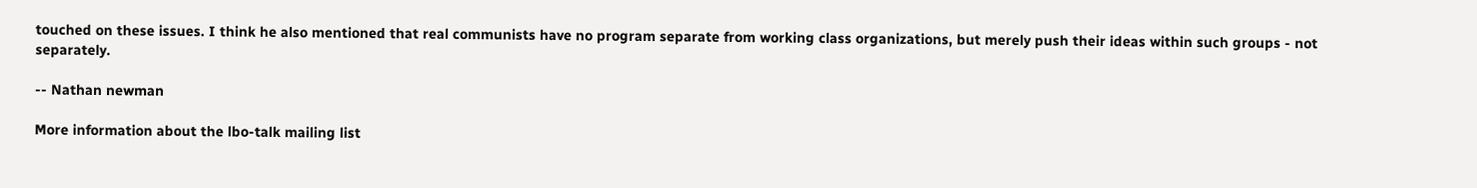touched on these issues. I think he also mentioned that real communists have no program separate from working class organizations, but merely push their ideas within such groups - not separately.

-- Nathan newman

More information about the lbo-talk mailing list